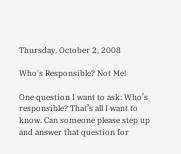Thursday, October 2, 2008

Who's Responsible? Not Me!

One question I want to ask: Who’s responsible? That’s all I want to know. Can someone please step up and answer that question for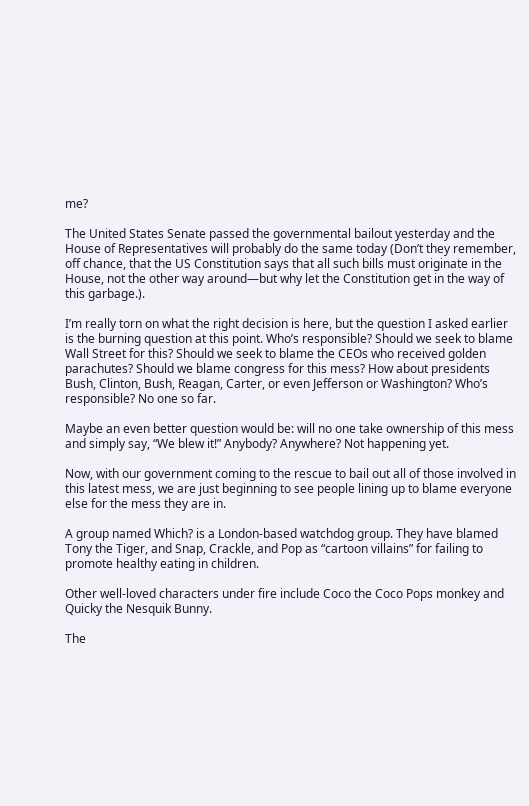me?

The United States Senate passed the governmental bailout yesterday and the House of Representatives will probably do the same today (Don’t they remember, off chance, that the US Constitution says that all such bills must originate in the House, not the other way around—but why let the Constitution get in the way of this garbage.).

I’m really torn on what the right decision is here, but the question I asked earlier is the burning question at this point. Who’s responsible? Should we seek to blame Wall Street for this? Should we seek to blame the CEOs who received golden parachutes? Should we blame congress for this mess? How about presidents Bush, Clinton, Bush, Reagan, Carter, or even Jefferson or Washington? Who’s responsible? No one so far.

Maybe an even better question would be: will no one take ownership of this mess and simply say, “We blew it!” Anybody? Anywhere? Not happening yet.

Now, with our government coming to the rescue to bail out all of those involved in this latest mess, we are just beginning to see people lining up to blame everyone else for the mess they are in.

A group named Which? is a London-based watchdog group. They have blamed Tony the Tiger, and Snap, Crackle, and Pop as “cartoon villains” for failing to promote healthy eating in children.

Other well-loved characters under fire include Coco the Coco Pops monkey and Quicky the Nesquik Bunny.

The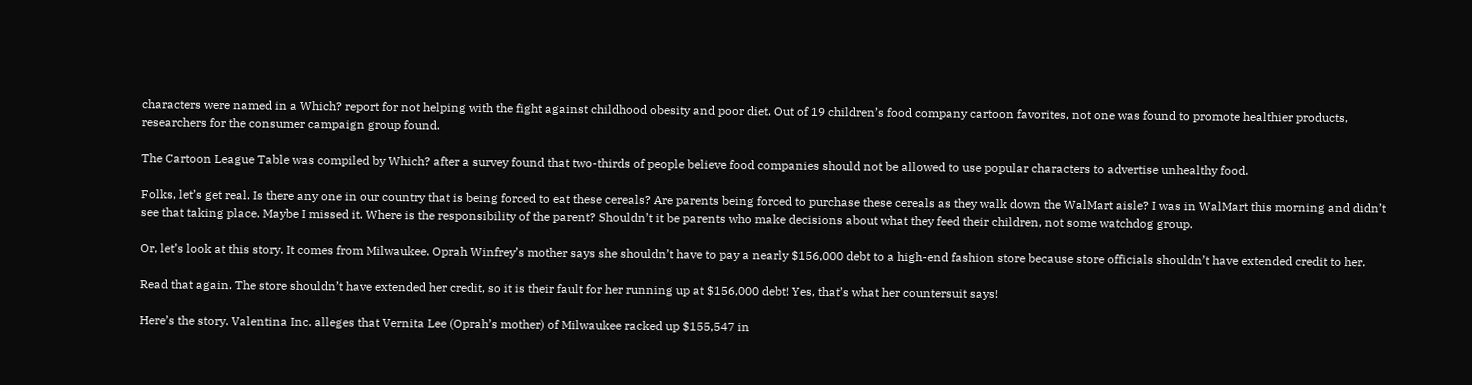characters were named in a Which? report for not helping with the fight against childhood obesity and poor diet. Out of 19 children’s food company cartoon favorites, not one was found to promote healthier products, researchers for the consumer campaign group found.

The Cartoon League Table was compiled by Which? after a survey found that two-thirds of people believe food companies should not be allowed to use popular characters to advertise unhealthy food.

Folks, let’s get real. Is there any one in our country that is being forced to eat these cereals? Are parents being forced to purchase these cereals as they walk down the WalMart aisle? I was in WalMart this morning and didn’t see that taking place. Maybe I missed it. Where is the responsibility of the parent? Shouldn’t it be parents who make decisions about what they feed their children, not some watchdog group.

Or, let’s look at this story. It comes from Milwaukee. Oprah Winfrey’s mother says she shouldn’t have to pay a nearly $156,000 debt to a high-end fashion store because store officials shouldn’t have extended credit to her.

Read that again. The store shouldn’t have extended her credit, so it is their fault for her running up at $156,000 debt! Yes, that’s what her countersuit says!

Here’s the story. Valentina Inc. alleges that Vernita Lee (Oprah’s mother) of Milwaukee racked up $155,547 in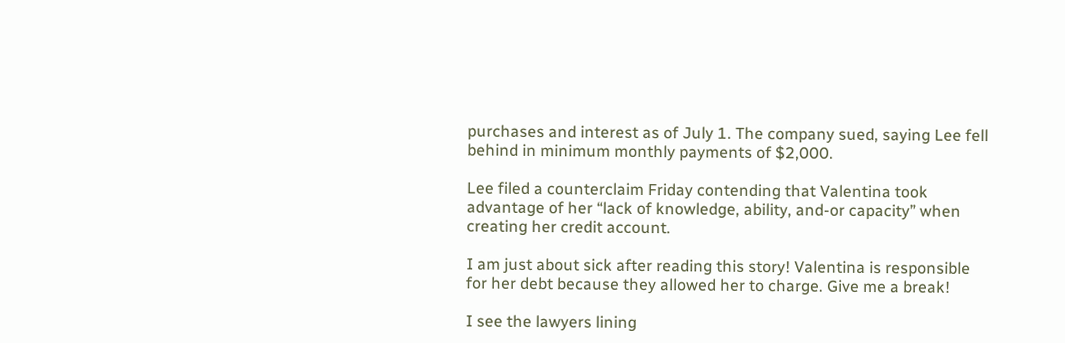purchases and interest as of July 1. The company sued, saying Lee fell behind in minimum monthly payments of $2,000.

Lee filed a counterclaim Friday contending that Valentina took advantage of her “lack of knowledge, ability, and-or capacity” when creating her credit account.

I am just about sick after reading this story! Valentina is responsible for her debt because they allowed her to charge. Give me a break!

I see the lawyers lining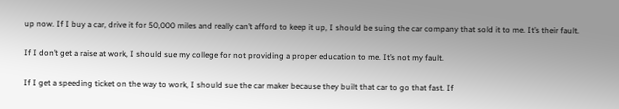up now. If I buy a car, drive it for 50,000 miles and really can’t afford to keep it up, I should be suing the car company that sold it to me. It’s their fault.

If I don’t get a raise at work, I should sue my college for not providing a proper education to me. It’s not my fault.

If I get a speeding ticket on the way to work, I should sue the car maker because they built that car to go that fast. If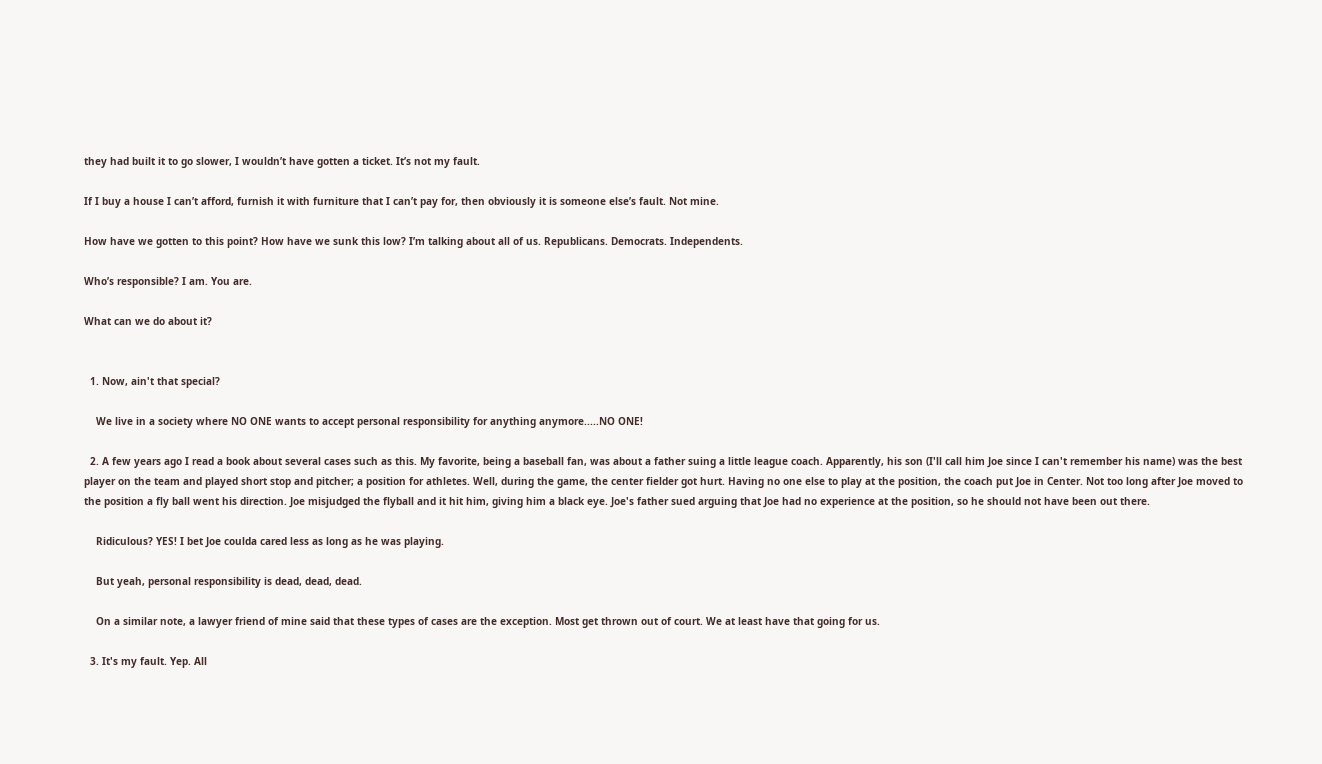they had built it to go slower, I wouldn’t have gotten a ticket. It’s not my fault.

If I buy a house I can’t afford, furnish it with furniture that I can’t pay for, then obviously it is someone else’s fault. Not mine.

How have we gotten to this point? How have we sunk this low? I’m talking about all of us. Republicans. Democrats. Independents.

Who’s responsible? I am. You are.

What can we do about it?


  1. Now, ain't that special?

    We live in a society where NO ONE wants to accept personal responsibility for anything anymore.....NO ONE!

  2. A few years ago I read a book about several cases such as this. My favorite, being a baseball fan, was about a father suing a little league coach. Apparently, his son (I'll call him Joe since I can't remember his name) was the best player on the team and played short stop and pitcher; a position for athletes. Well, during the game, the center fielder got hurt. Having no one else to play at the position, the coach put Joe in Center. Not too long after Joe moved to the position a fly ball went his direction. Joe misjudged the flyball and it hit him, giving him a black eye. Joe's father sued arguing that Joe had no experience at the position, so he should not have been out there.

    Ridiculous? YES! I bet Joe coulda cared less as long as he was playing.

    But yeah, personal responsibility is dead, dead, dead.

    On a similar note, a lawyer friend of mine said that these types of cases are the exception. Most get thrown out of court. We at least have that going for us.

  3. It's my fault. Yep. All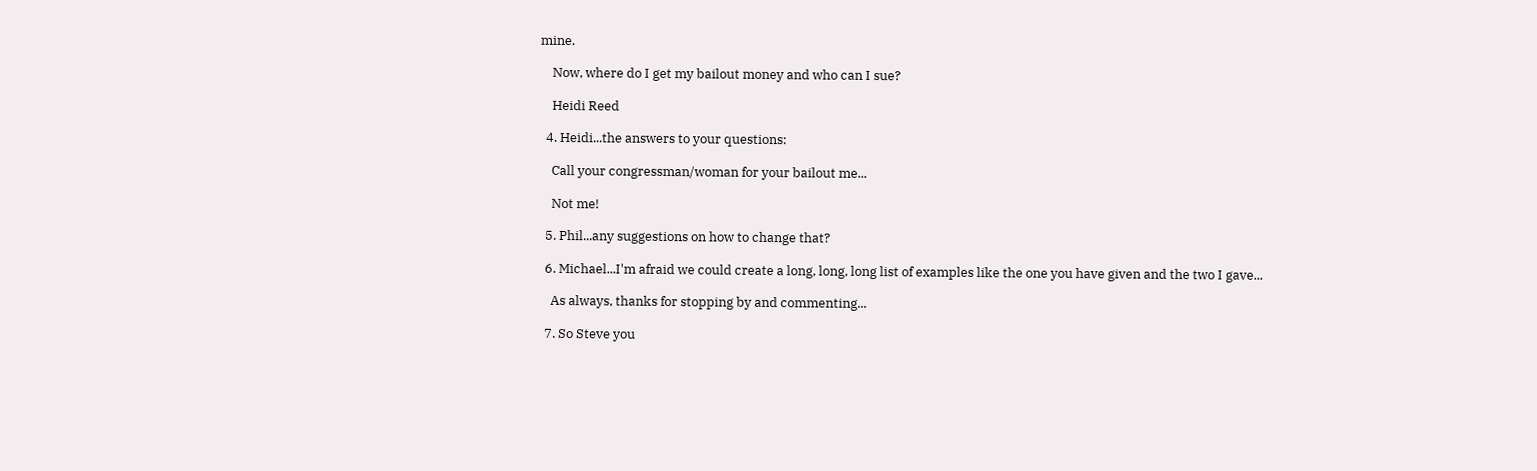mine.

    Now, where do I get my bailout money and who can I sue?

    Heidi Reed

  4. Heidi...the answers to your questions:

    Call your congressman/woman for your bailout me...

    Not me!

  5. Phil...any suggestions on how to change that?

  6. Michael...I'm afraid we could create a long, long, long list of examples like the one you have given and the two I gave...

    As always, thanks for stopping by and commenting...

  7. So Steve you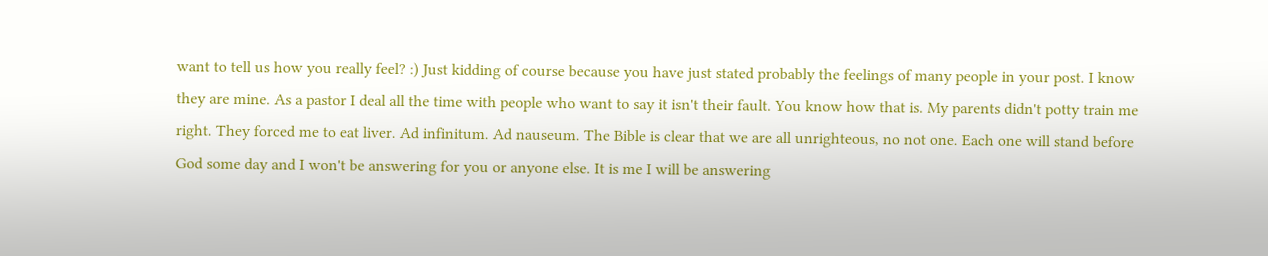want to tell us how you really feel? :) Just kidding of course because you have just stated probably the feelings of many people in your post. I know they are mine. As a pastor I deal all the time with people who want to say it isn't their fault. You know how that is. My parents didn't potty train me right. They forced me to eat liver. Ad infinitum. Ad nauseum. The Bible is clear that we are all unrighteous, no not one. Each one will stand before God some day and I won't be answering for you or anyone else. It is me I will be answering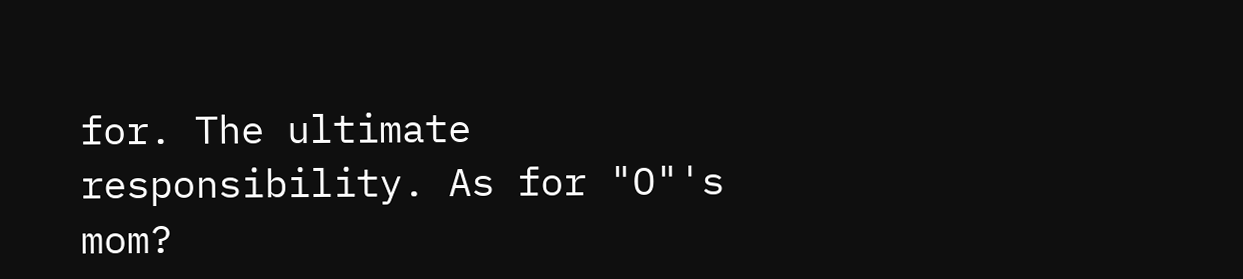for. The ultimate responsibility. As for "O"'s mom?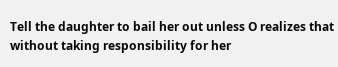Tell the daughter to bail her out unless O realizes that without taking responsibility for her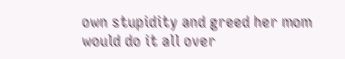own stupidity and greed her mom would do it all over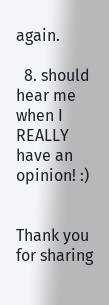again.

  8. should hear me when I REALLY have an opinion! :)


Thank you for sharing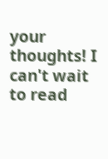your thoughts! I can't wait to read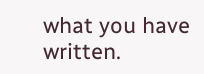what you have written.